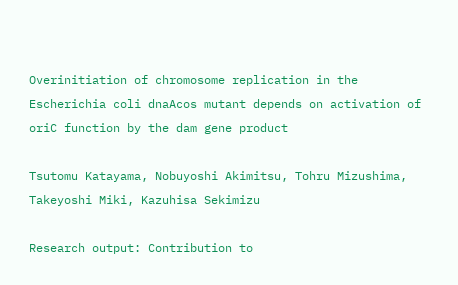Overinitiation of chromosome replication in the Escherichia coli dnaAcos mutant depends on activation of oriC function by the dam gene product

Tsutomu Katayama, Nobuyoshi Akimitsu, Tohru Mizushima, Takeyoshi Miki, Kazuhisa Sekimizu

Research output: Contribution to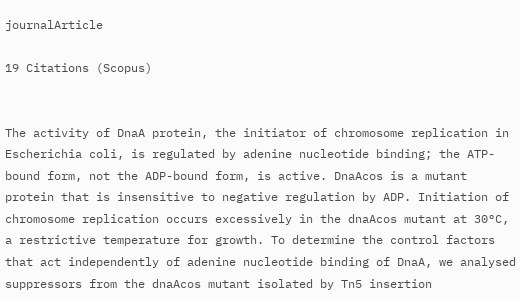journalArticle

19 Citations (Scopus)


The activity of DnaA protein, the initiator of chromosome replication in Escherichia coli, is regulated by adenine nucleotide binding; the ATP-bound form, not the ADP-bound form, is active. DnaAcos is a mutant protein that is insensitive to negative regulation by ADP. Initiation of chromosome replication occurs excessively in the dnaAcos mutant at 30°C, a restrictive temperature for growth. To determine the control factors that act independently of adenine nucleotide binding of DnaA, we analysed suppressors from the dnaAcos mutant isolated by Tn5 insertion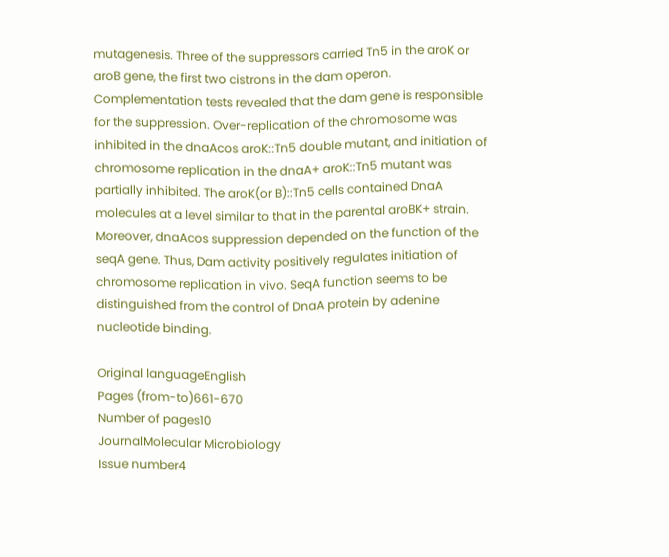mutagenesis. Three of the suppressors carried Tn5 in the aroK or aroB gene, the first two cistrons in the dam operon. Complementation tests revealed that the dam gene is responsible for the suppression. Over-replication of the chromosome was inhibited in the dnaAcos aroK::Tn5 double mutant, and initiation of chromosome replication in the dnaA+ aroK::Tn5 mutant was partially inhibited. The aroK(or B)::Tn5 cells contained DnaA molecules at a level similar to that in the parental aroBK+ strain. Moreover, dnaAcos suppression depended on the function of the seqA gene. Thus, Dam activity positively regulates initiation of chromosome replication in vivo. SeqA function seems to be distinguished from the control of DnaA protein by adenine nucleotide binding.

Original languageEnglish
Pages (from-to)661-670
Number of pages10
JournalMolecular Microbiology
Issue number4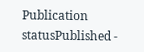Publication statusPublished -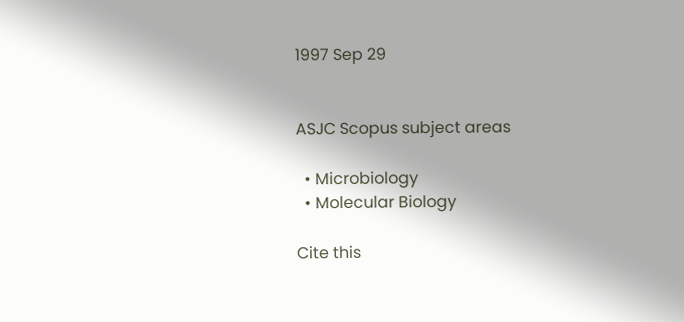1997 Sep 29


ASJC Scopus subject areas

  • Microbiology
  • Molecular Biology

Cite this